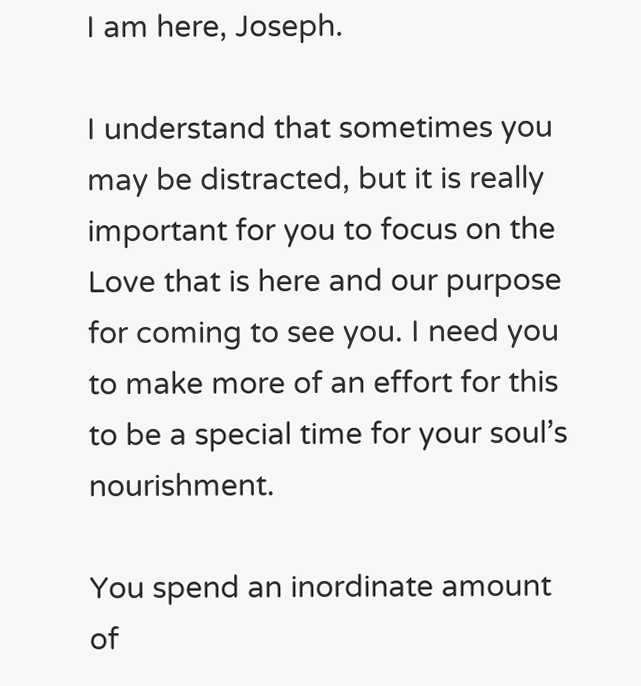I am here, Joseph.

I understand that sometimes you may be distracted, but it is really important for you to focus on the Love that is here and our purpose for coming to see you. I need you to make more of an effort for this to be a special time for your soul’s nourishment.

You spend an inordinate amount of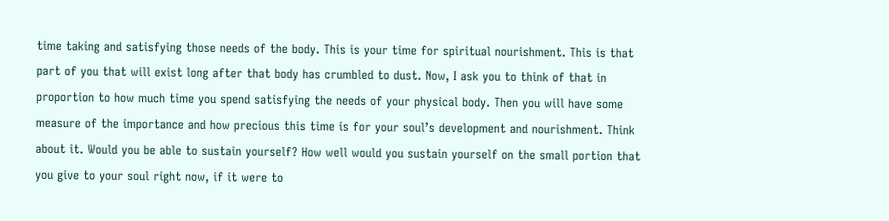time taking and satisfying those needs of the body. This is your time for spiritual nourishment. This is that part of you that will exist long after that body has crumbled to dust. Now, I ask you to think of that in proportion to how much time you spend satisfying the needs of your physical body. Then you will have some measure of the importance and how precious this time is for your soul’s development and nourishment. Think about it. Would you be able to sustain yourself? How well would you sustain yourself on the small portion that you give to your soul right now, if it were to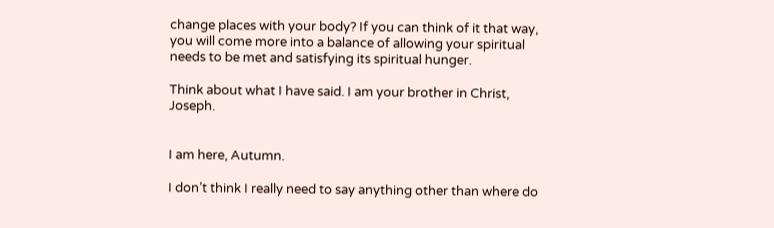change places with your body? If you can think of it that way, you will come more into a balance of allowing your spiritual needs to be met and satisfying its spiritual hunger.

Think about what I have said. I am your brother in Christ, Joseph.


I am here, Autumn.

I don’t think I really need to say anything other than where do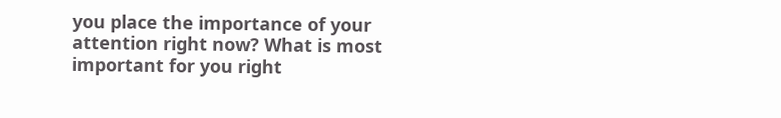you place the importance of your attention right now? What is most important for you right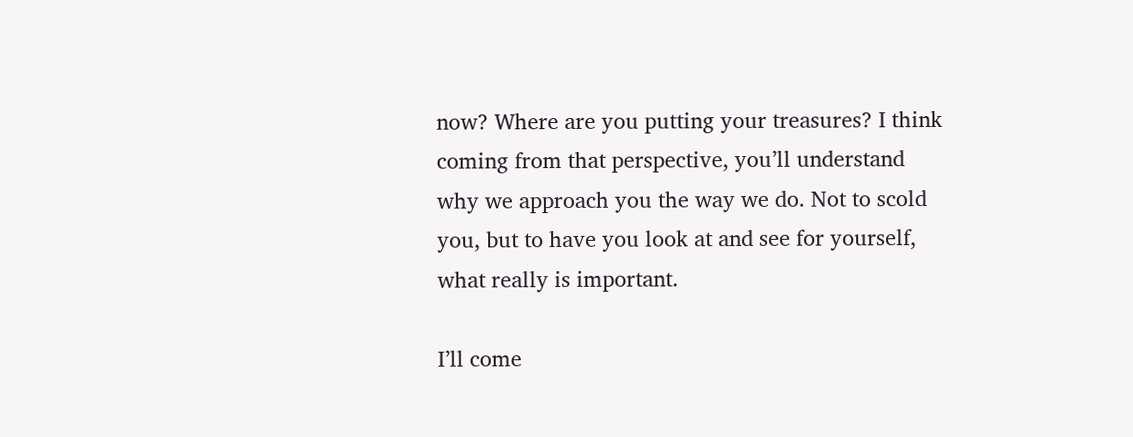now? Where are you putting your treasures? I think coming from that perspective, you’ll understand why we approach you the way we do. Not to scold you, but to have you look at and see for yourself, what really is important.

I’ll come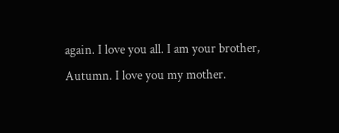again. I love you all. I am your brother, Autumn. I love you my mother.